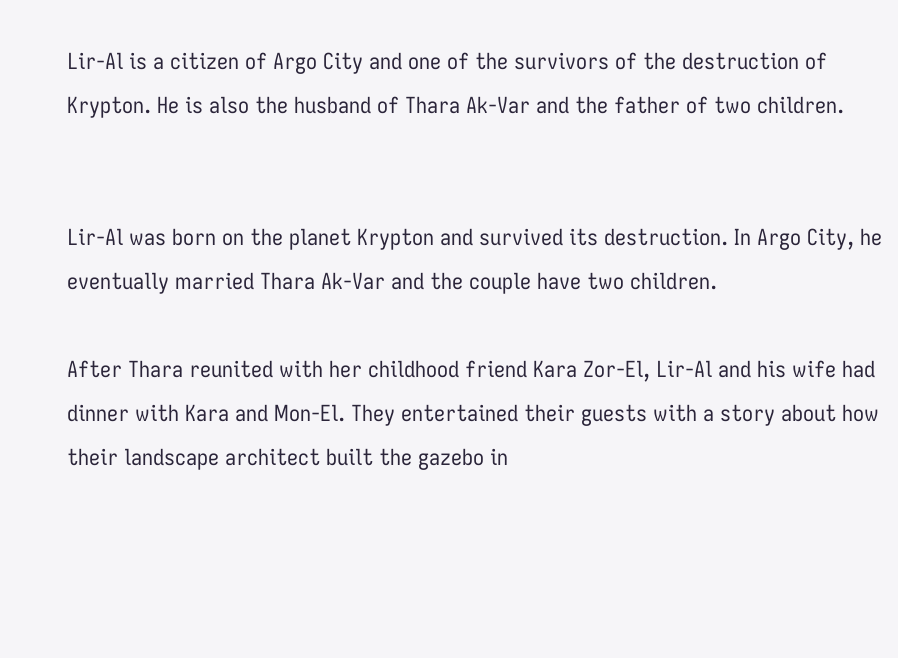Lir-Al is a citizen of Argo City and one of the survivors of the destruction of Krypton. He is also the husband of Thara Ak-Var and the father of two children.


Lir-Al was born on the planet Krypton and survived its destruction. In Argo City, he eventually married Thara Ak-Var and the couple have two children.

After Thara reunited with her childhood friend Kara Zor-El, Lir-Al and his wife had dinner with Kara and Mon-El. They entertained their guests with a story about how their landscape architect built the gazebo in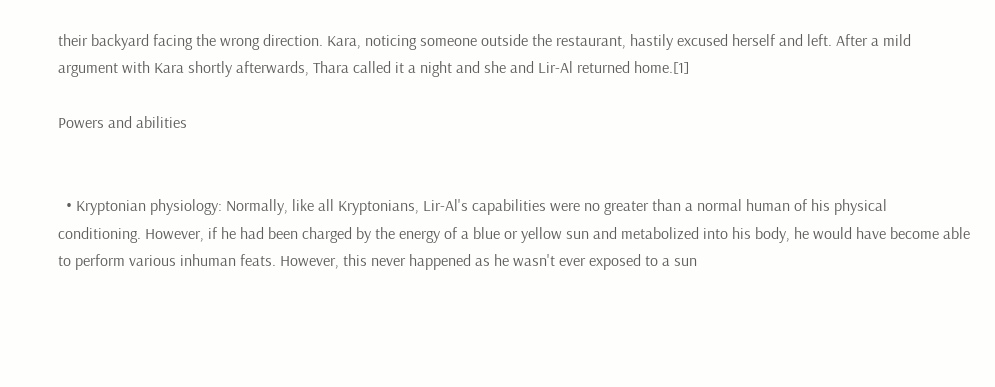their backyard facing the wrong direction. Kara, noticing someone outside the restaurant, hastily excused herself and left. After a mild argument with Kara shortly afterwards, Thara called it a night and she and Lir-Al returned home.[1]

Powers and abilities


  • Kryptonian physiology: Normally, like all Kryptonians, Lir-Al's capabilities were no greater than a normal human of his physical conditioning. However, if he had been charged by the energy of a blue or yellow sun and metabolized into his body, he would have become able to perform various inhuman feats. However, this never happened as he wasn't ever exposed to a sun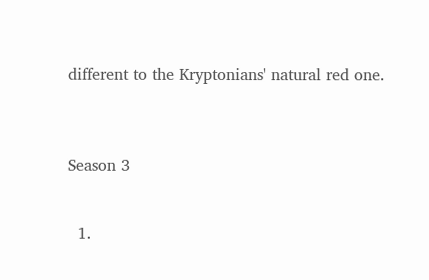different to the Kryptonians' natural red one.



Season 3


  1.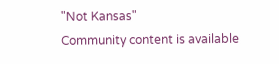"Not Kansas"
Community content is available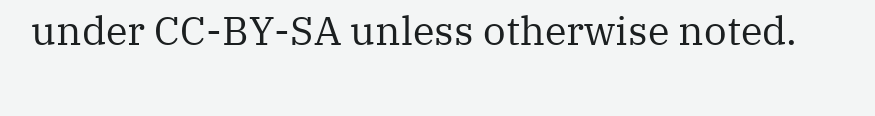under CC-BY-SA unless otherwise noted.